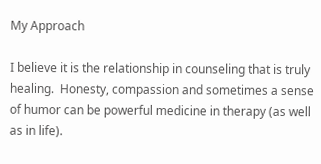My Approach

I believe it is the relationship in counseling that is truly healing.  Honesty, compassion and sometimes a sense of humor can be powerful medicine in therapy (as well as in life).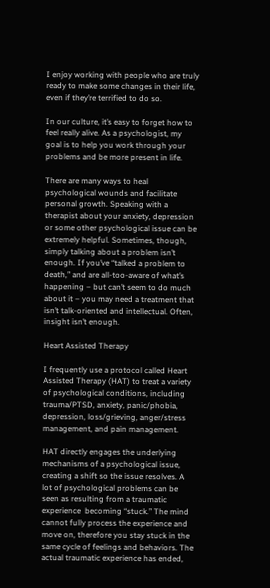I enjoy working with people who are truly ready to make some changes in their life, even if they’re terrified to do so.

In our culture, it’s easy to forget how to feel really alive. As a psychologist, my goal is to help you work through your problems and be more present in life.

There are many ways to heal psychological wounds and facilitate personal growth. Speaking with a therapist about your anxiety, depression or some other psychological issue can be extremely helpful. Sometimes, though, simply talking about a problem isn’t enough. If you’ve “talked a problem to death,” and are all-too-aware of what’s happening – but can’t seem to do much about it – you may need a treatment that isn’t talk-oriented and intellectual. Often, insight isn’t enough.

Heart Assisted Therapy

I frequently use a protocol called Heart Assisted Therapy (HAT) to treat a variety of psychological conditions, including trauma/PTSD, anxiety, panic/phobia, depression, loss/grieving, anger/stress management, and pain management.

HAT directly engages the underlying mechanisms of a psychological issue, creating a shift so the issue resolves. A lot of psychological problems can be seen as resulting from a traumatic experience  becoming “stuck.” The mind cannot fully process the experience and move on, therefore you stay stuck in the same cycle of feelings and behaviors. The actual traumatic experience has ended,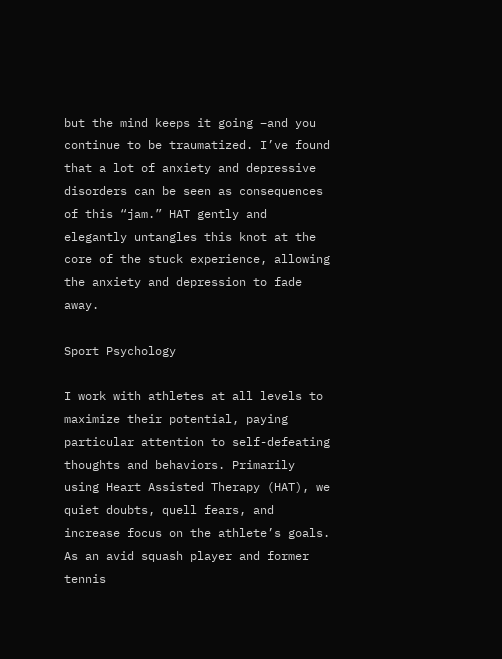but the mind keeps it going –and you continue to be traumatized. I’ve found that a lot of anxiety and depressive disorders can be seen as consequences of this “jam.” HAT gently and elegantly untangles this knot at the core of the stuck experience, allowing the anxiety and depression to fade away.

Sport Psychology

I work with athletes at all levels to maximize their potential, paying particular attention to self-defeating thoughts and behaviors. Primarily using Heart Assisted Therapy (HAT), we quiet doubts, quell fears, and increase focus on the athlete’s goals. As an avid squash player and former tennis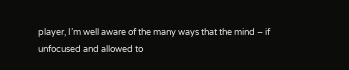player, I’m well aware of the many ways that the mind – if unfocused and allowed to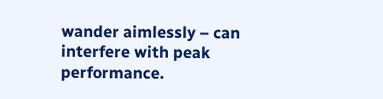wander aimlessly – can interfere with peak performance.